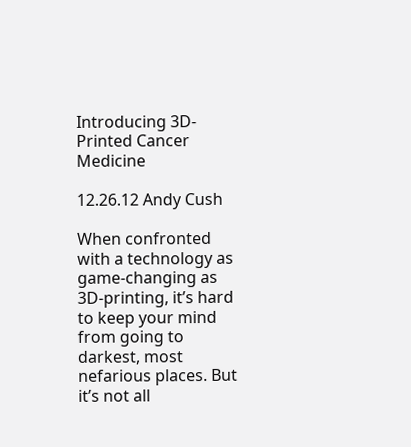Introducing 3D-Printed Cancer Medicine

12.26.12 Andy Cush

When confronted with a technology as game-changing as 3D-printing, it’s hard to keep your mind from going to darkest, most nefarious places. But it’s not all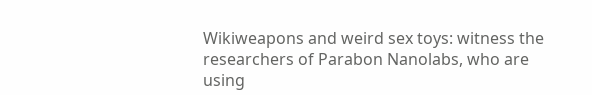Wikiweapons and weird sex toys: witness the researchers of Parabon Nanolabs, who are using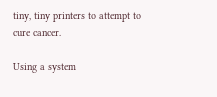tiny, tiny printers to attempt to cure cancer.

Using a system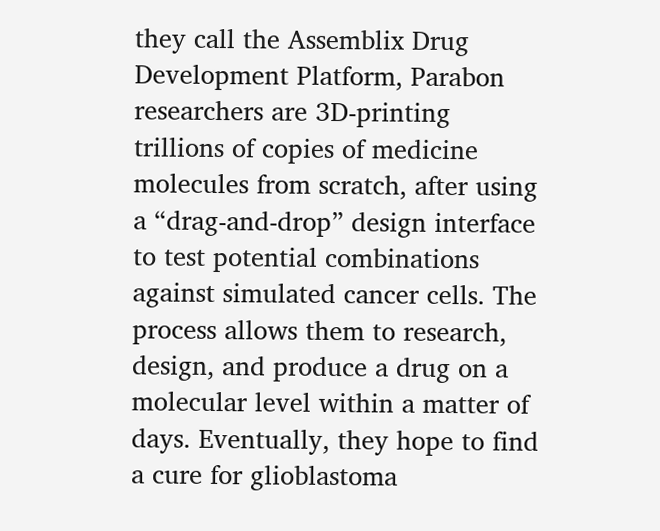they call the Assemblix Drug Development Platform, Parabon researchers are 3D-printing trillions of copies of medicine molecules from scratch, after using a “drag-and-drop” design interface to test potential combinations against simulated cancer cells. The process allows them to research, design, and produce a drug on a molecular level within a matter of days. Eventually, they hope to find a cure for glioblastoma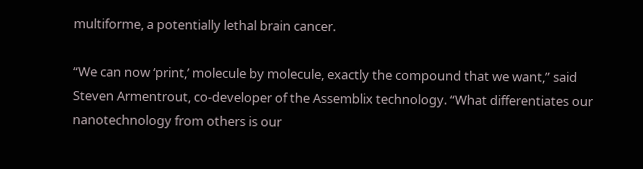multiforme, a potentially lethal brain cancer.

“We can now ‘print,’ molecule by molecule, exactly the compound that we want,” said Steven Armentrout, co-developer of the Assemblix technology. “What differentiates our nanotechnology from others is our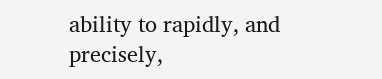ability to rapidly, and precisely,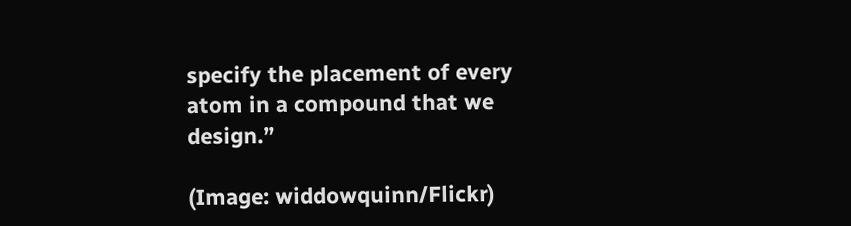specify the placement of every atom in a compound that we design.”

(Image: widdowquinn/Flickr)